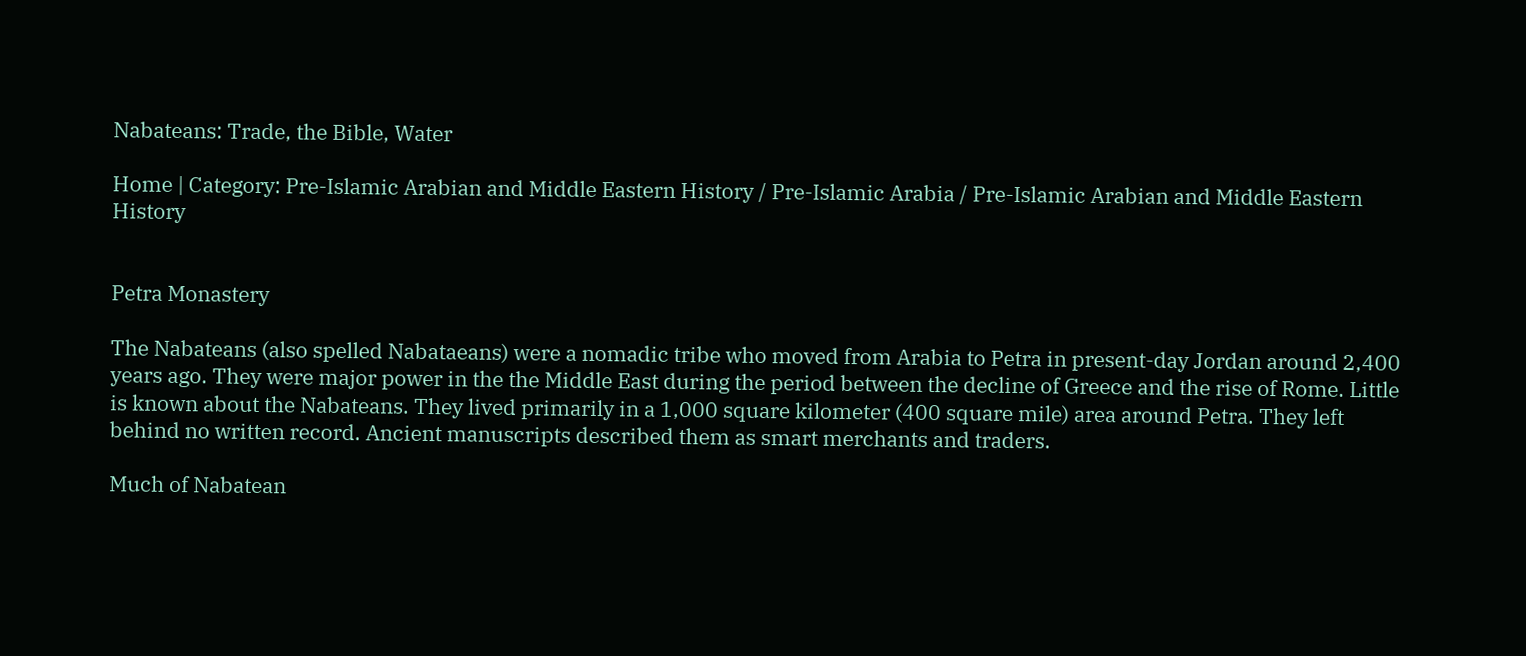Nabateans: Trade, the Bible, Water

Home | Category: Pre-Islamic Arabian and Middle Eastern History / Pre-Islamic Arabia / Pre-Islamic Arabian and Middle Eastern History


Petra Monastery

The Nabateans (also spelled Nabataeans) were a nomadic tribe who moved from Arabia to Petra in present-day Jordan around 2,400 years ago. They were major power in the the Middle East during the period between the decline of Greece and the rise of Rome. Little is known about the Nabateans. They lived primarily in a 1,000 square kilometer (400 square mile) area around Petra. They left behind no written record. Ancient manuscripts described them as smart merchants and traders.

Much of Nabatean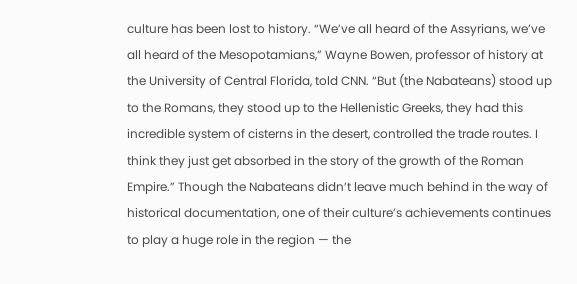culture has been lost to history. “We’ve all heard of the Assyrians, we’ve all heard of the Mesopotamians,” Wayne Bowen, professor of history at the University of Central Florida, told CNN. “But (the Nabateans) stood up to the Romans, they stood up to the Hellenistic Greeks, they had this incredible system of cisterns in the desert, controlled the trade routes. I think they just get absorbed in the story of the growth of the Roman Empire.” Though the Nabateans didn’t leave much behind in the way of historical documentation, one of their culture’s achievements continues to play a huge role in the region — the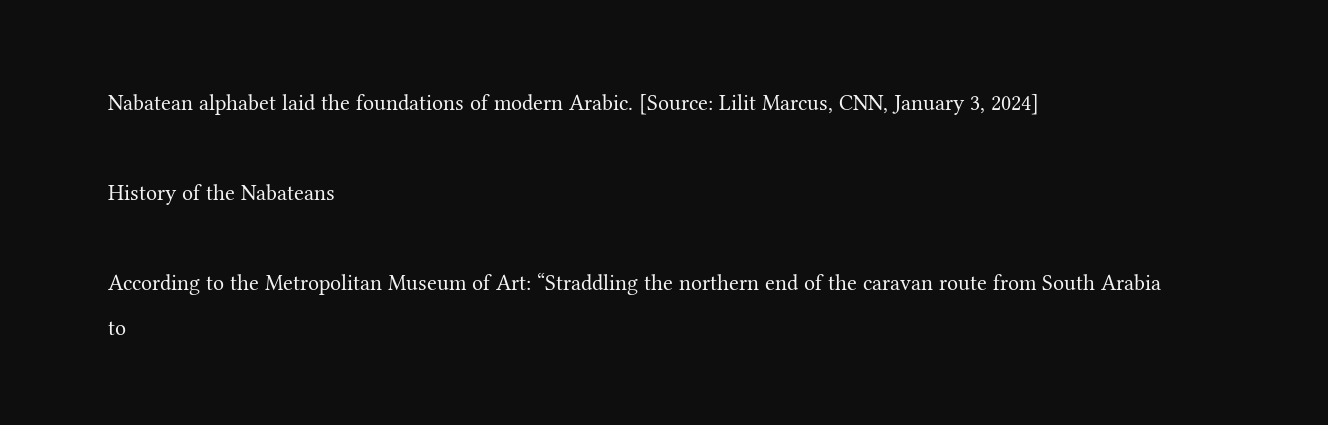Nabatean alphabet laid the foundations of modern Arabic. [Source: Lilit Marcus, CNN, January 3, 2024]

History of the Nabateans

According to the Metropolitan Museum of Art: “Straddling the northern end of the caravan route from South Arabia to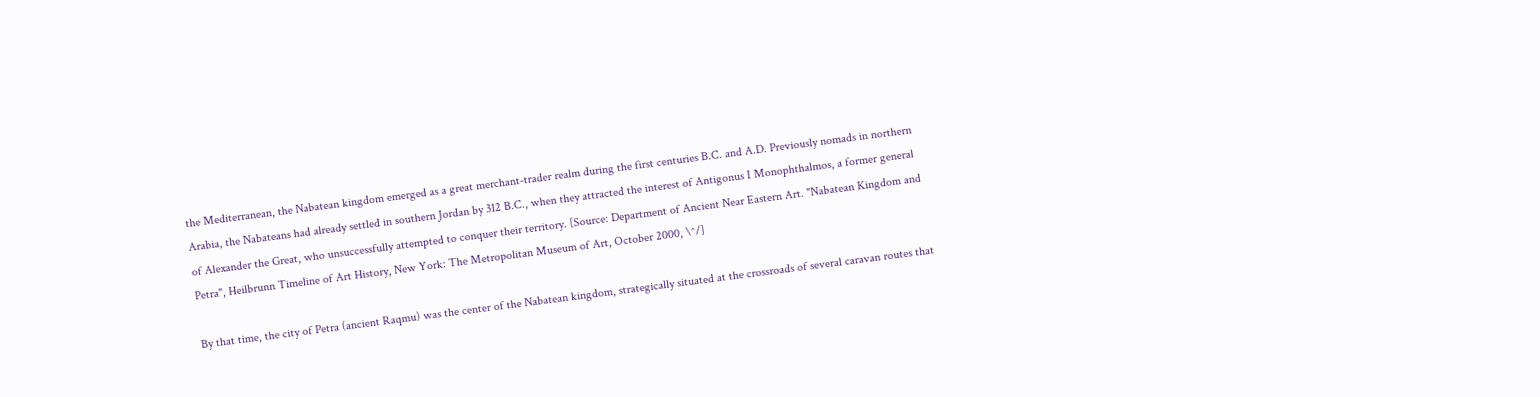the Mediterranean, the Nabatean kingdom emerged as a great merchant-trader realm during the first centuries B.C. and A.D. Previously nomads in northern Arabia, the Nabateans had already settled in southern Jordan by 312 B.C., when they attracted the interest of Antigonus I Monophthalmos, a former general of Alexander the Great, who unsuccessfully attempted to conquer their territory. [Source: Department of Ancient Near Eastern Art. "Nabatean Kingdom and Petra", Heilbrunn Timeline of Art History, New York: The Metropolitan Museum of Art, October 2000, \^/]

By that time, the city of Petra (ancient Raqmu) was the center of the Nabatean kingdom, strategically situated at the crossroads of several caravan routes that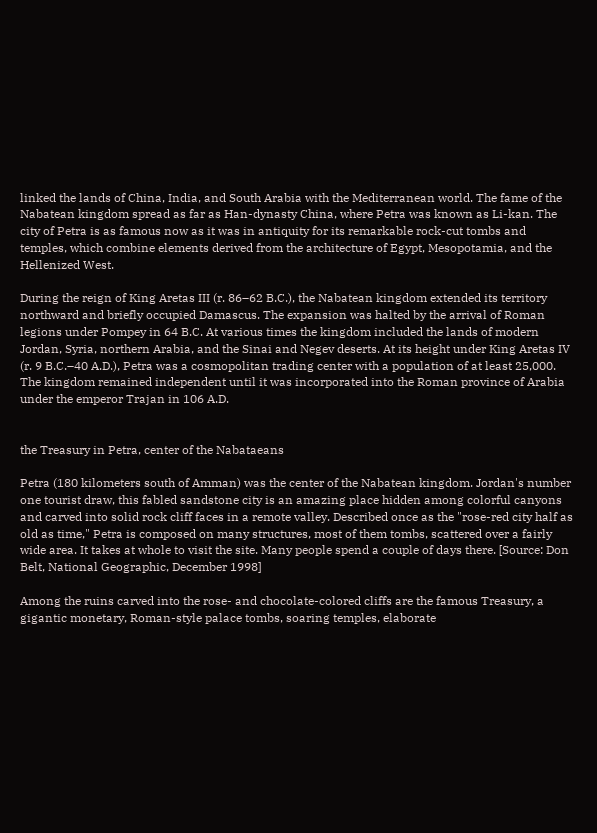linked the lands of China, India, and South Arabia with the Mediterranean world. The fame of the Nabatean kingdom spread as far as Han-dynasty China, where Petra was known as Li-kan. The city of Petra is as famous now as it was in antiquity for its remarkable rock-cut tombs and temples, which combine elements derived from the architecture of Egypt, Mesopotamia, and the Hellenized West.

During the reign of King Aretas III (r. 86–62 B.C.), the Nabatean kingdom extended its territory northward and briefly occupied Damascus. The expansion was halted by the arrival of Roman legions under Pompey in 64 B.C. At various times the kingdom included the lands of modern Jordan, Syria, northern Arabia, and the Sinai and Negev deserts. At its height under King Aretas IV (r. 9 B.C.–40 A.D.), Petra was a cosmopolitan trading center with a population of at least 25,000. The kingdom remained independent until it was incorporated into the Roman province of Arabia under the emperor Trajan in 106 A.D.


the Treasury in Petra, center of the Nabataeans

Petra (180 kilometers south of Amman) was the center of the Nabatean kingdom. Jordan's number one tourist draw, this fabled sandstone city is an amazing place hidden among colorful canyons and carved into solid rock cliff faces in a remote valley. Described once as the "rose-red city half as old as time," Petra is composed on many structures, most of them tombs, scattered over a fairly wide area. It takes at whole to visit the site. Many people spend a couple of days there. [Source: Don Belt, National Geographic, December 1998]

Among the ruins carved into the rose- and chocolate-colored cliffs are the famous Treasury, a gigantic monetary, Roman-style palace tombs, soaring temples, elaborate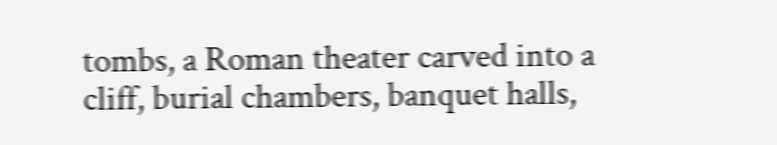tombs, a Roman theater carved into a cliff, burial chambers, banquet halls,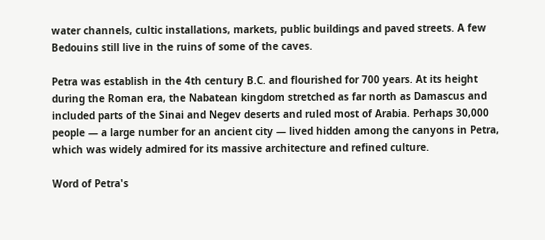water channels, cultic installations, markets, public buildings and paved streets. A few Bedouins still live in the ruins of some of the caves.

Petra was establish in the 4th century B.C. and flourished for 700 years. At its height during the Roman era, the Nabatean kingdom stretched as far north as Damascus and included parts of the Sinai and Negev deserts and ruled most of Arabia. Perhaps 30,000 people — a large number for an ancient city — lived hidden among the canyons in Petra, which was widely admired for its massive architecture and refined culture.

Word of Petra's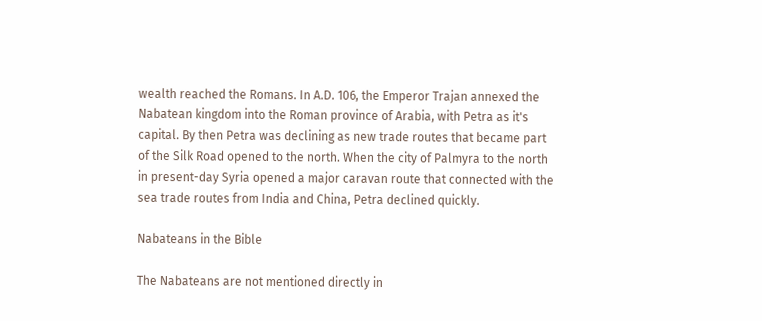wealth reached the Romans. In A.D. 106, the Emperor Trajan annexed the Nabatean kingdom into the Roman province of Arabia, with Petra as it's capital. By then Petra was declining as new trade routes that became part of the Silk Road opened to the north. When the city of Palmyra to the north in present-day Syria opened a major caravan route that connected with the sea trade routes from India and China, Petra declined quickly.

Nabateans in the Bible

The Nabateans are not mentioned directly in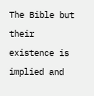The Bible but their existence is implied and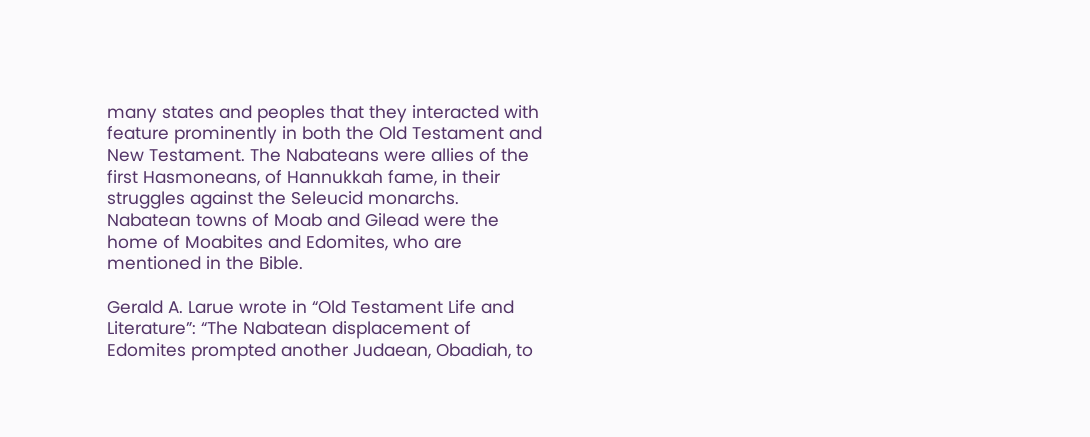many states and peoples that they interacted with feature prominently in both the Old Testament and New Testament. The Nabateans were allies of the first Hasmoneans, of Hannukkah fame, in their struggles against the Seleucid monarchs. Nabatean towns of Moab and Gilead were the home of Moabites and Edomites, who are mentioned in the Bible.

Gerald A. Larue wrote in “Old Testament Life and Literature”: “The Nabatean displacement of Edomites prompted another Judaean, Obadiah, to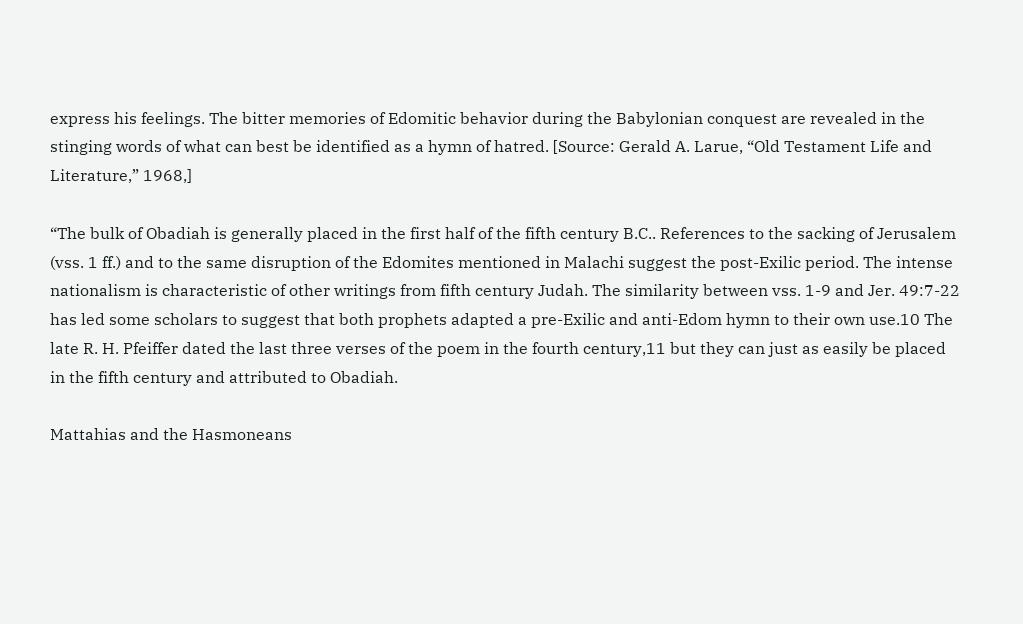express his feelings. The bitter memories of Edomitic behavior during the Babylonian conquest are revealed in the stinging words of what can best be identified as a hymn of hatred. [Source: Gerald A. Larue, “Old Testament Life and Literature,” 1968,]

“The bulk of Obadiah is generally placed in the first half of the fifth century B.C.. References to the sacking of Jerusalem (vss. 1 ff.) and to the same disruption of the Edomites mentioned in Malachi suggest the post-Exilic period. The intense nationalism is characteristic of other writings from fifth century Judah. The similarity between vss. 1-9 and Jer. 49:7-22 has led some scholars to suggest that both prophets adapted a pre-Exilic and anti-Edom hymn to their own use.10 The late R. H. Pfeiffer dated the last three verses of the poem in the fourth century,11 but they can just as easily be placed in the fifth century and attributed to Obadiah.

Mattahias and the Hasmoneans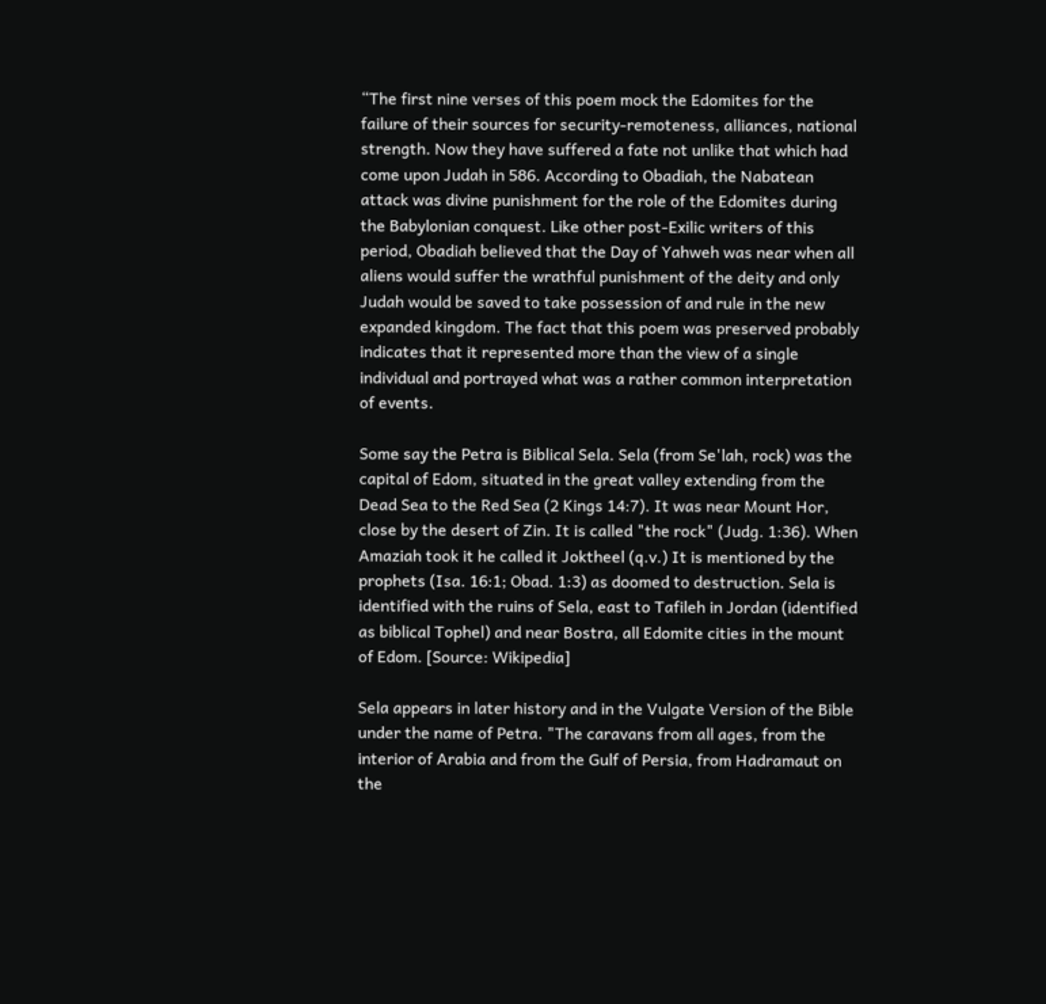“The first nine verses of this poem mock the Edomites for the failure of their sources for security-remoteness, alliances, national strength. Now they have suffered a fate not unlike that which had come upon Judah in 586. According to Obadiah, the Nabatean attack was divine punishment for the role of the Edomites during the Babylonian conquest. Like other post-Exilic writers of this period, Obadiah believed that the Day of Yahweh was near when all aliens would suffer the wrathful punishment of the deity and only Judah would be saved to take possession of and rule in the new expanded kingdom. The fact that this poem was preserved probably indicates that it represented more than the view of a single individual and portrayed what was a rather common interpretation of events.

Some say the Petra is Biblical Sela. Sela (from Se'lah, rock) was the capital of Edom, situated in the great valley extending from the Dead Sea to the Red Sea (2 Kings 14:7). It was near Mount Hor, close by the desert of Zin. It is called "the rock" (Judg. 1:36). When Amaziah took it he called it Joktheel (q.v.) It is mentioned by the prophets (Isa. 16:1; Obad. 1:3) as doomed to destruction. Sela is identified with the ruins of Sela, east to Tafileh in Jordan (identified as biblical Tophel) and near Bostra, all Edomite cities in the mount of Edom. [Source: Wikipedia]

Sela appears in later history and in the Vulgate Version of the Bible under the name of Petra. "The caravans from all ages, from the interior of Arabia and from the Gulf of Persia, from Hadramaut on the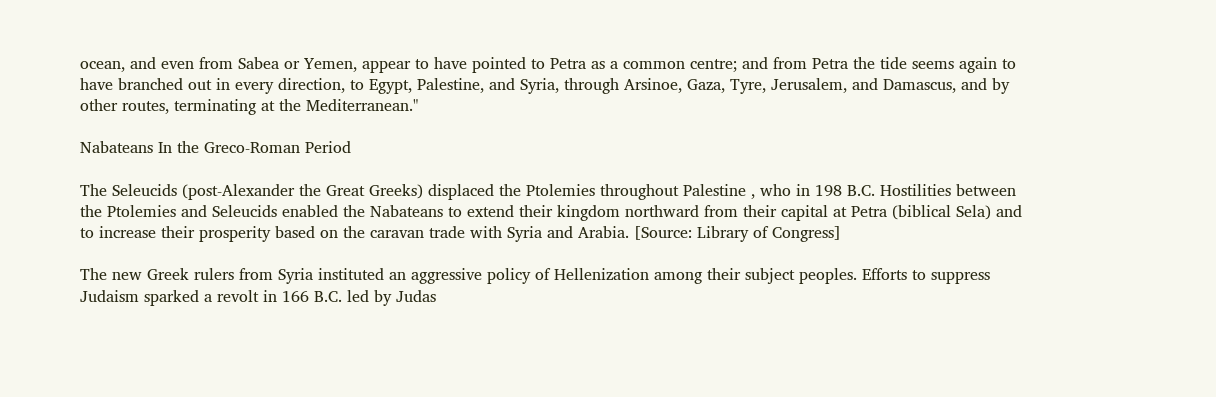ocean, and even from Sabea or Yemen, appear to have pointed to Petra as a common centre; and from Petra the tide seems again to have branched out in every direction, to Egypt, Palestine, and Syria, through Arsinoe, Gaza, Tyre, Jerusalem, and Damascus, and by other routes, terminating at the Mediterranean."

Nabateans In the Greco-Roman Period

The Seleucids (post-Alexander the Great Greeks) displaced the Ptolemies throughout Palestine , who in 198 B.C. Hostilities between the Ptolemies and Seleucids enabled the Nabateans to extend their kingdom northward from their capital at Petra (biblical Sela) and to increase their prosperity based on the caravan trade with Syria and Arabia. [Source: Library of Congress]

The new Greek rulers from Syria instituted an aggressive policy of Hellenization among their subject peoples. Efforts to suppress Judaism sparked a revolt in 166 B.C. led by Judas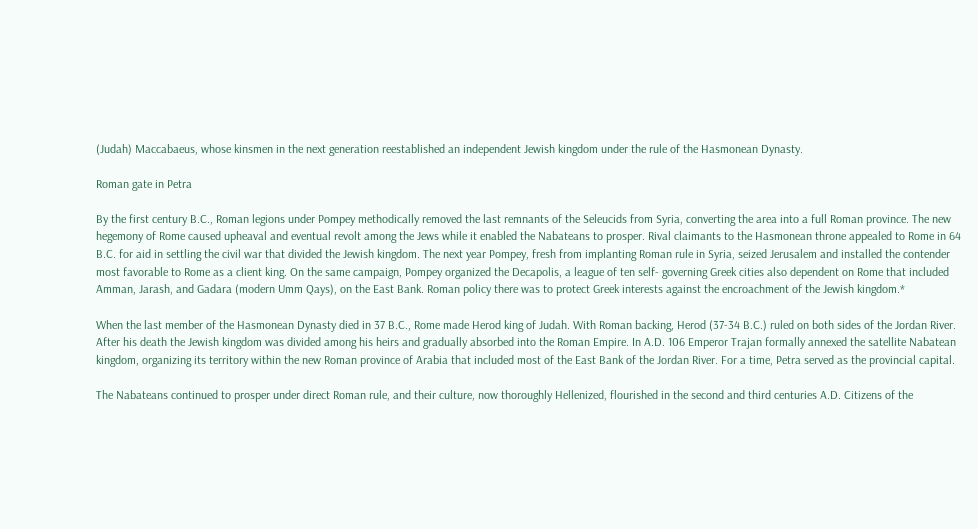(Judah) Maccabaeus, whose kinsmen in the next generation reestablished an independent Jewish kingdom under the rule of the Hasmonean Dynasty.

Roman gate in Petra

By the first century B.C., Roman legions under Pompey methodically removed the last remnants of the Seleucids from Syria, converting the area into a full Roman province. The new hegemony of Rome caused upheaval and eventual revolt among the Jews while it enabled the Nabateans to prosper. Rival claimants to the Hasmonean throne appealed to Rome in 64 B.C. for aid in settling the civil war that divided the Jewish kingdom. The next year Pompey, fresh from implanting Roman rule in Syria, seized Jerusalem and installed the contender most favorable to Rome as a client king. On the same campaign, Pompey organized the Decapolis, a league of ten self- governing Greek cities also dependent on Rome that included Amman, Jarash, and Gadara (modern Umm Qays), on the East Bank. Roman policy there was to protect Greek interests against the encroachment of the Jewish kingdom.*

When the last member of the Hasmonean Dynasty died in 37 B.C., Rome made Herod king of Judah. With Roman backing, Herod (37-34 B.C.) ruled on both sides of the Jordan River. After his death the Jewish kingdom was divided among his heirs and gradually absorbed into the Roman Empire. In A.D. 106 Emperor Trajan formally annexed the satellite Nabatean kingdom, organizing its territory within the new Roman province of Arabia that included most of the East Bank of the Jordan River. For a time, Petra served as the provincial capital.

The Nabateans continued to prosper under direct Roman rule, and their culture, now thoroughly Hellenized, flourished in the second and third centuries A.D. Citizens of the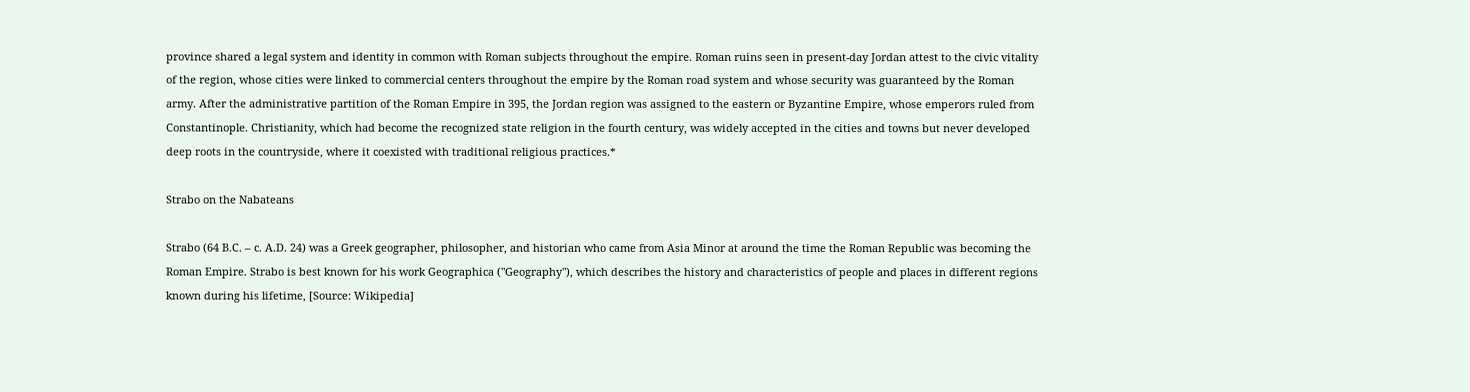province shared a legal system and identity in common with Roman subjects throughout the empire. Roman ruins seen in present-day Jordan attest to the civic vitality of the region, whose cities were linked to commercial centers throughout the empire by the Roman road system and whose security was guaranteed by the Roman army. After the administrative partition of the Roman Empire in 395, the Jordan region was assigned to the eastern or Byzantine Empire, whose emperors ruled from Constantinople. Christianity, which had become the recognized state religion in the fourth century, was widely accepted in the cities and towns but never developed deep roots in the countryside, where it coexisted with traditional religious practices.*

Strabo on the Nabateans

Strabo (64 B.C. – c. A.D. 24) was a Greek geographer, philosopher, and historian who came from Asia Minor at around the time the Roman Republic was becoming the Roman Empire. Strabo is best known for his work Geographica ("Geography"), which describes the history and characteristics of people and places in different regions known during his lifetime, [Source: Wikipedia]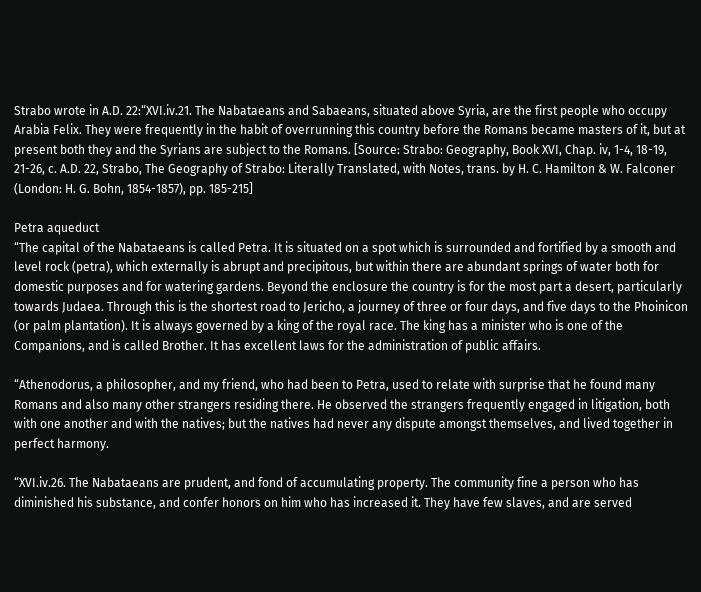Strabo wrote in A.D. 22:“XVI.iv.21. The Nabataeans and Sabaeans, situated above Syria, are the first people who occupy Arabia Felix. They were frequently in the habit of overrunning this country before the Romans became masters of it, but at present both they and the Syrians are subject to the Romans. [Source: Strabo: Geography, Book XVI, Chap. iv, 1-4, 18-19, 21-26, c. A.D. 22, Strabo, The Geography of Strabo: Literally Translated, with Notes, trans. by H. C. Hamilton & W. Falconer (London: H. G. Bohn, 1854-1857), pp. 185-215]

Petra aqueduct
“The capital of the Nabataeans is called Petra. It is situated on a spot which is surrounded and fortified by a smooth and level rock (petra), which externally is abrupt and precipitous, but within there are abundant springs of water both for domestic purposes and for watering gardens. Beyond the enclosure the country is for the most part a desert, particularly towards Judaea. Through this is the shortest road to Jericho, a journey of three or four days, and five days to the Phoinicon (or palm plantation). It is always governed by a king of the royal race. The king has a minister who is one of the Companions, and is called Brother. It has excellent laws for the administration of public affairs.

“Athenodorus, a philosopher, and my friend, who had been to Petra, used to relate with surprise that he found many Romans and also many other strangers residing there. He observed the strangers frequently engaged in litigation, both with one another and with the natives; but the natives had never any dispute amongst themselves, and lived together in perfect harmony.

“XVI.iv.26. The Nabataeans are prudent, and fond of accumulating property. The community fine a person who has diminished his substance, and confer honors on him who has increased it. They have few slaves, and are served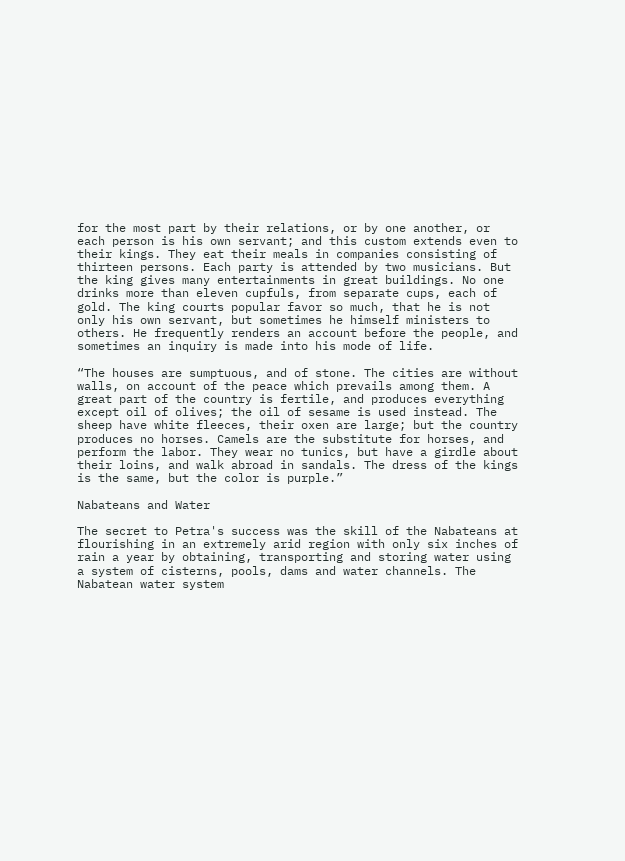for the most part by their relations, or by one another, or each person is his own servant; and this custom extends even to their kings. They eat their meals in companies consisting of thirteen persons. Each party is attended by two musicians. But the king gives many entertainments in great buildings. No one drinks more than eleven cupfuls, from separate cups, each of gold. The king courts popular favor so much, that he is not only his own servant, but sometimes he himself ministers to others. He frequently renders an account before the people, and sometimes an inquiry is made into his mode of life.

“The houses are sumptuous, and of stone. The cities are without walls, on account of the peace which prevails among them. A great part of the country is fertile, and produces everything except oil of olives; the oil of sesame is used instead. The sheep have white fleeces, their oxen are large; but the country produces no horses. Camels are the substitute for horses, and perform the labor. They wear no tunics, but have a girdle about their loins, and walk abroad in sandals. The dress of the kings is the same, but the color is purple.”

Nabateans and Water

The secret to Petra's success was the skill of the Nabateans at flourishing in an extremely arid region with only six inches of rain a year by obtaining, transporting and storing water using a system of cisterns, pools, dams and water channels. The Nabatean water system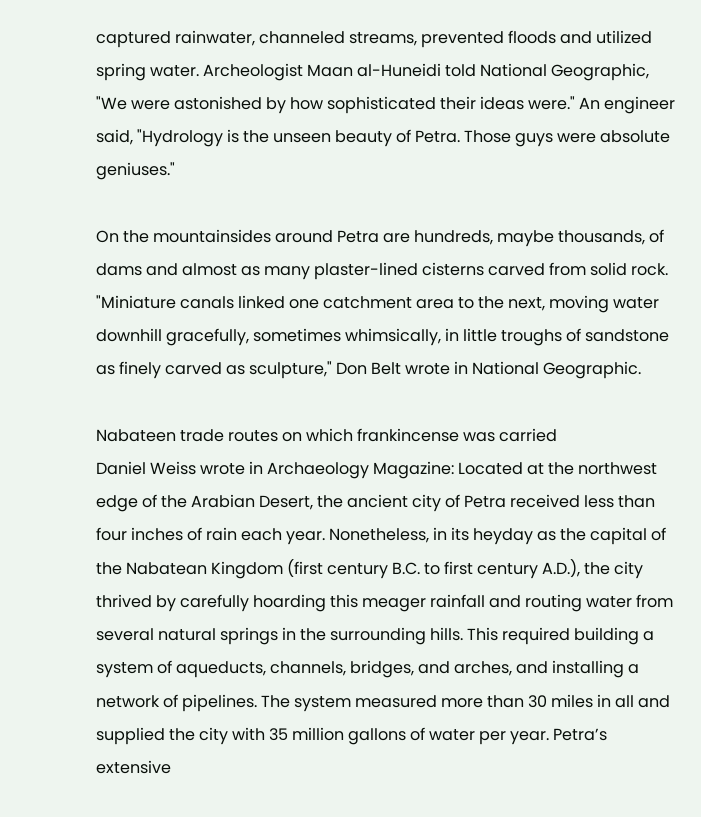captured rainwater, channeled streams, prevented floods and utilized spring water. Archeologist Maan al-Huneidi told National Geographic, "We were astonished by how sophisticated their ideas were." An engineer said, "Hydrology is the unseen beauty of Petra. Those guys were absolute geniuses."

On the mountainsides around Petra are hundreds, maybe thousands, of dams and almost as many plaster-lined cisterns carved from solid rock. "Miniature canals linked one catchment area to the next, moving water downhill gracefully, sometimes whimsically, in little troughs of sandstone as finely carved as sculpture," Don Belt wrote in National Geographic.

Nabateen trade routes on which frankincense was carried
Daniel Weiss wrote in Archaeology Magazine: Located at the northwest edge of the Arabian Desert, the ancient city of Petra received less than four inches of rain each year. Nonetheless, in its heyday as the capital of the Nabatean Kingdom (first century B.C. to first century A.D.), the city thrived by carefully hoarding this meager rainfall and routing water from several natural springs in the surrounding hills. This required building a system of aqueducts, channels, bridges, and arches, and installing a network of pipelines. The system measured more than 30 miles in all and supplied the city with 35 million gallons of water per year. Petra’s extensive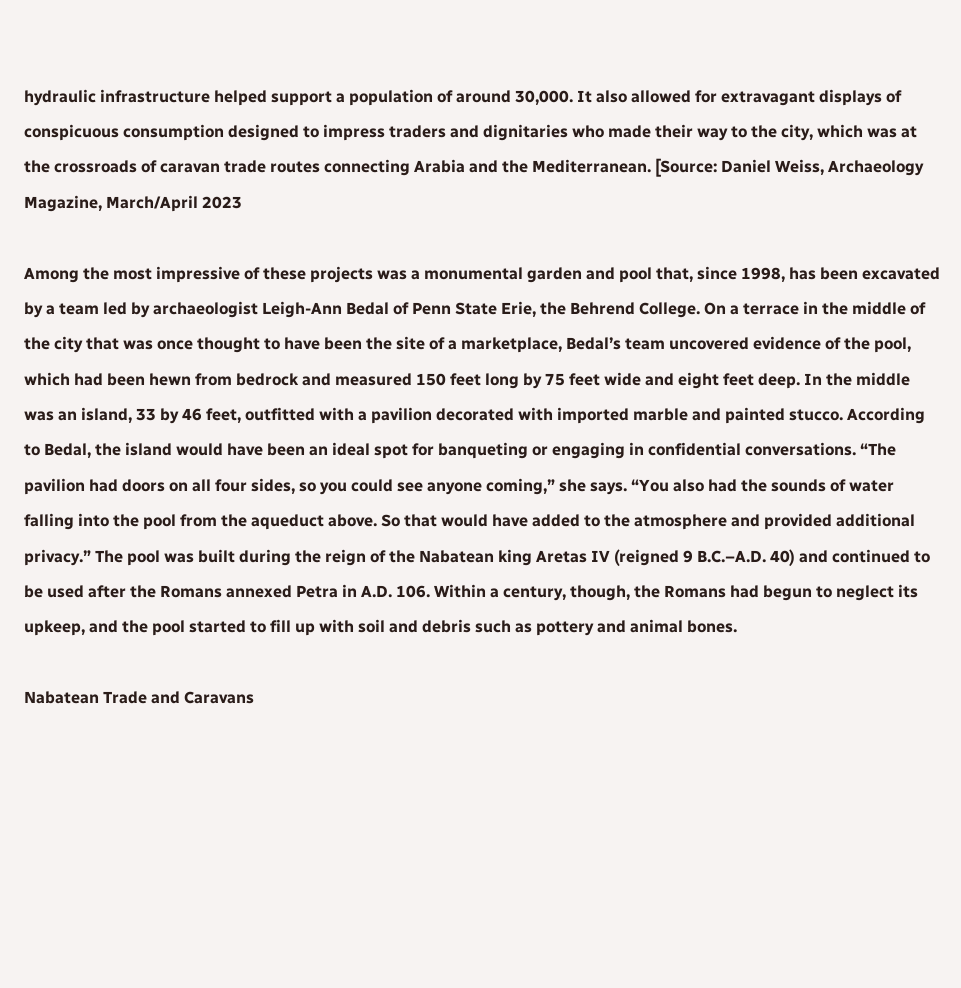hydraulic infrastructure helped support a population of around 30,000. It also allowed for extravagant displays of conspicuous consumption designed to impress traders and dignitaries who made their way to the city, which was at the crossroads of caravan trade routes connecting Arabia and the Mediterranean. [Source: Daniel Weiss, Archaeology Magazine, March/April 2023

Among the most impressive of these projects was a monumental garden and pool that, since 1998, has been excavated by a team led by archaeologist Leigh-Ann Bedal of Penn State Erie, the Behrend College. On a terrace in the middle of the city that was once thought to have been the site of a marketplace, Bedal’s team uncovered evidence of the pool, which had been hewn from bedrock and measured 150 feet long by 75 feet wide and eight feet deep. In the middle was an island, 33 by 46 feet, outfitted with a pavilion decorated with imported marble and painted stucco. According to Bedal, the island would have been an ideal spot for banqueting or engaging in confidential conversations. “The pavilion had doors on all four sides, so you could see anyone coming,” she says. “You also had the sounds of water falling into the pool from the aqueduct above. So that would have added to the atmosphere and provided additional privacy.” The pool was built during the reign of the Nabatean king Aretas IV (reigned 9 B.C.–A.D. 40) and continued to be used after the Romans annexed Petra in A.D. 106. Within a century, though, the Romans had begun to neglect its upkeep, and the pool started to fill up with soil and debris such as pottery and animal bones.

Nabatean Trade and Caravans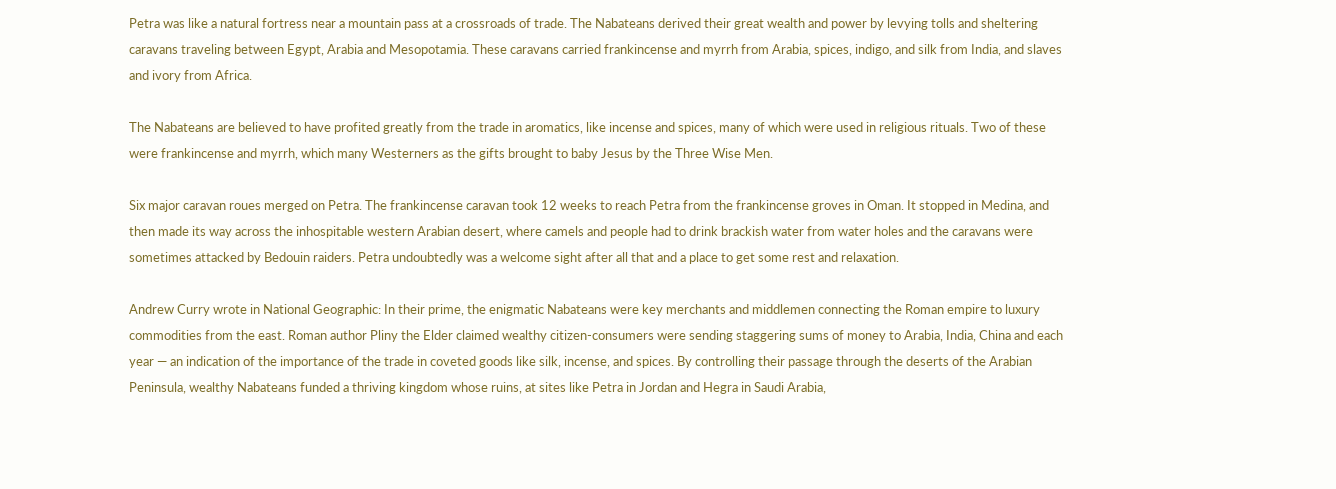Petra was like a natural fortress near a mountain pass at a crossroads of trade. The Nabateans derived their great wealth and power by levying tolls and sheltering caravans traveling between Egypt, Arabia and Mesopotamia. These caravans carried frankincense and myrrh from Arabia, spices, indigo, and silk from India, and slaves and ivory from Africa.

The Nabateans are believed to have profited greatly from the trade in aromatics, like incense and spices, many of which were used in religious rituals. Two of these were frankincense and myrrh, which many Westerners as the gifts brought to baby Jesus by the Three Wise Men.

Six major caravan roues merged on Petra. The frankincense caravan took 12 weeks to reach Petra from the frankincense groves in Oman. It stopped in Medina, and then made its way across the inhospitable western Arabian desert, where camels and people had to drink brackish water from water holes and the caravans were sometimes attacked by Bedouin raiders. Petra undoubtedly was a welcome sight after all that and a place to get some rest and relaxation.

Andrew Curry wrote in National Geographic: In their prime, the enigmatic Nabateans were key merchants and middlemen connecting the Roman empire to luxury commodities from the east. Roman author Pliny the Elder claimed wealthy citizen-consumers were sending staggering sums of money to Arabia, India, China and each year — an indication of the importance of the trade in coveted goods like silk, incense, and spices. By controlling their passage through the deserts of the Arabian Peninsula, wealthy Nabateans funded a thriving kingdom whose ruins, at sites like Petra in Jordan and Hegra in Saudi Arabia,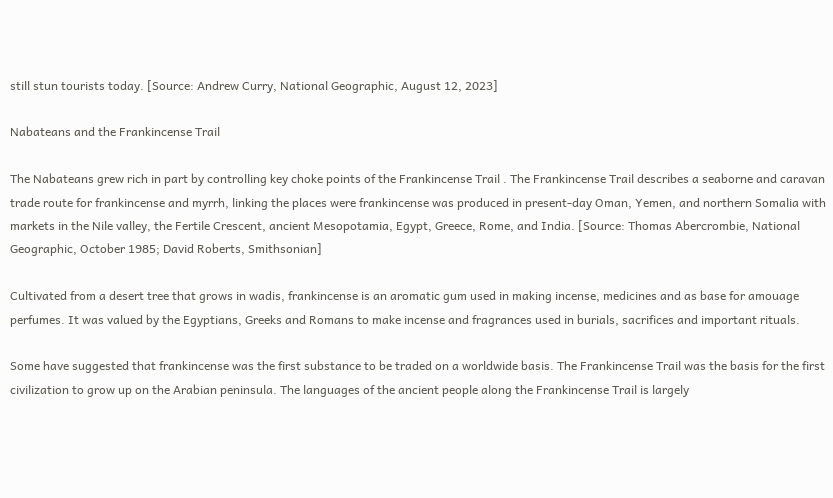still stun tourists today. [Source: Andrew Curry, National Geographic, August 12, 2023]

Nabateans and the Frankincense Trail

The Nabateans grew rich in part by controlling key choke points of the Frankincense Trail . The Frankincense Trail describes a seaborne and caravan trade route for frankincense and myrrh, linking the places were frankincense was produced in present-day Oman, Yemen, and northern Somalia with markets in the Nile valley, the Fertile Crescent, ancient Mesopotamia, Egypt, Greece, Rome, and India. [Source: Thomas Abercrombie, National Geographic, October 1985; David Roberts, Smithsonian]

Cultivated from a desert tree that grows in wadis, frankincense is an aromatic gum used in making incense, medicines and as base for amouage perfumes. It was valued by the Egyptians, Greeks and Romans to make incense and fragrances used in burials, sacrifices and important rituals.

Some have suggested that frankincense was the first substance to be traded on a worldwide basis. The Frankincense Trail was the basis for the first civilization to grow up on the Arabian peninsula. The languages of the ancient people along the Frankincense Trail is largely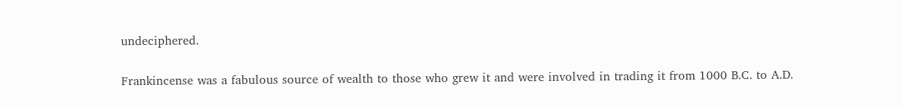undeciphered.

Frankincense was a fabulous source of wealth to those who grew it and were involved in trading it from 1000 B.C. to A.D.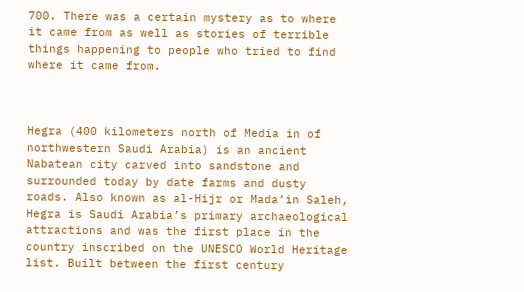700. There was a certain mystery as to where it came from as well as stories of terrible things happening to people who tried to find where it came from.



Hegra (400 kilometers north of Media in of northwestern Saudi Arabia) is an ancient Nabatean city carved into sandstone and surrounded today by date farms and dusty roads. Also known as al-Hijr or Mada’in Saleh, Hegra is Saudi Arabia’s primary archaeological attractions and was the first place in the country inscribed on the UNESCO World Heritage list. Built between the first century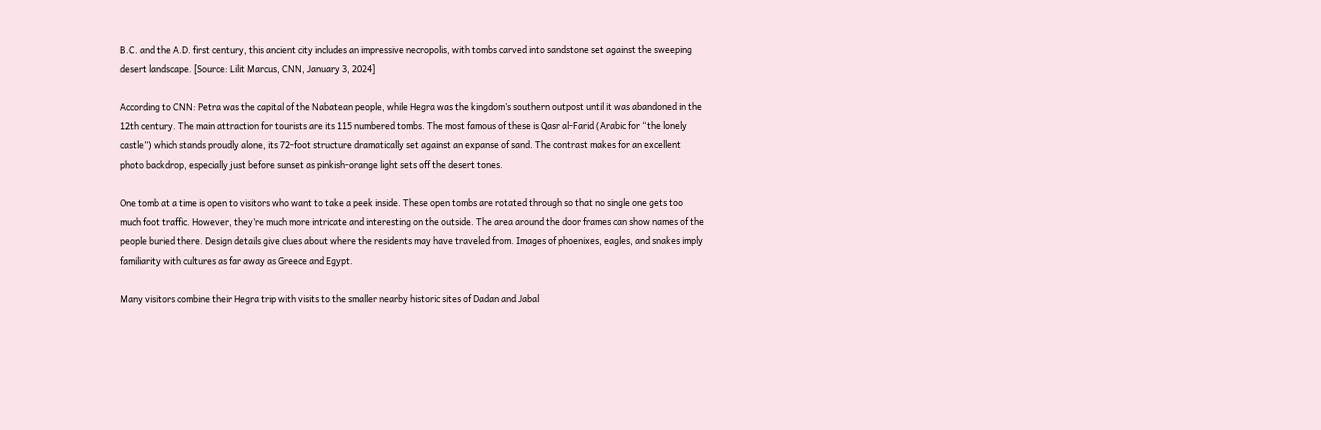B.C. and the A.D. first century, this ancient city includes an impressive necropolis, with tombs carved into sandstone set against the sweeping desert landscape. [Source: Lilit Marcus, CNN, January 3, 2024]

According to CNN: Petra was the capital of the Nabatean people, while Hegra was the kingdom’s southern outpost until it was abandoned in the 12th century. The main attraction for tourists are its 115 numbered tombs. The most famous of these is Qasr al-Farid (Arabic for “the lonely castle”) which stands proudly alone, its 72-foot structure dramatically set against an expanse of sand. The contrast makes for an excellent photo backdrop, especially just before sunset as pinkish-orange light sets off the desert tones.

One tomb at a time is open to visitors who want to take a peek inside. These open tombs are rotated through so that no single one gets too much foot traffic. However, they’re much more intricate and interesting on the outside. The area around the door frames can show names of the people buried there. Design details give clues about where the residents may have traveled from. Images of phoenixes, eagles, and snakes imply familiarity with cultures as far away as Greece and Egypt.

Many visitors combine their Hegra trip with visits to the smaller nearby historic sites of Dadan and Jabal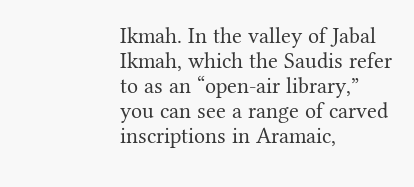Ikmah. In the valley of Jabal Ikmah, which the Saudis refer to as an “open-air library,” you can see a range of carved inscriptions in Aramaic,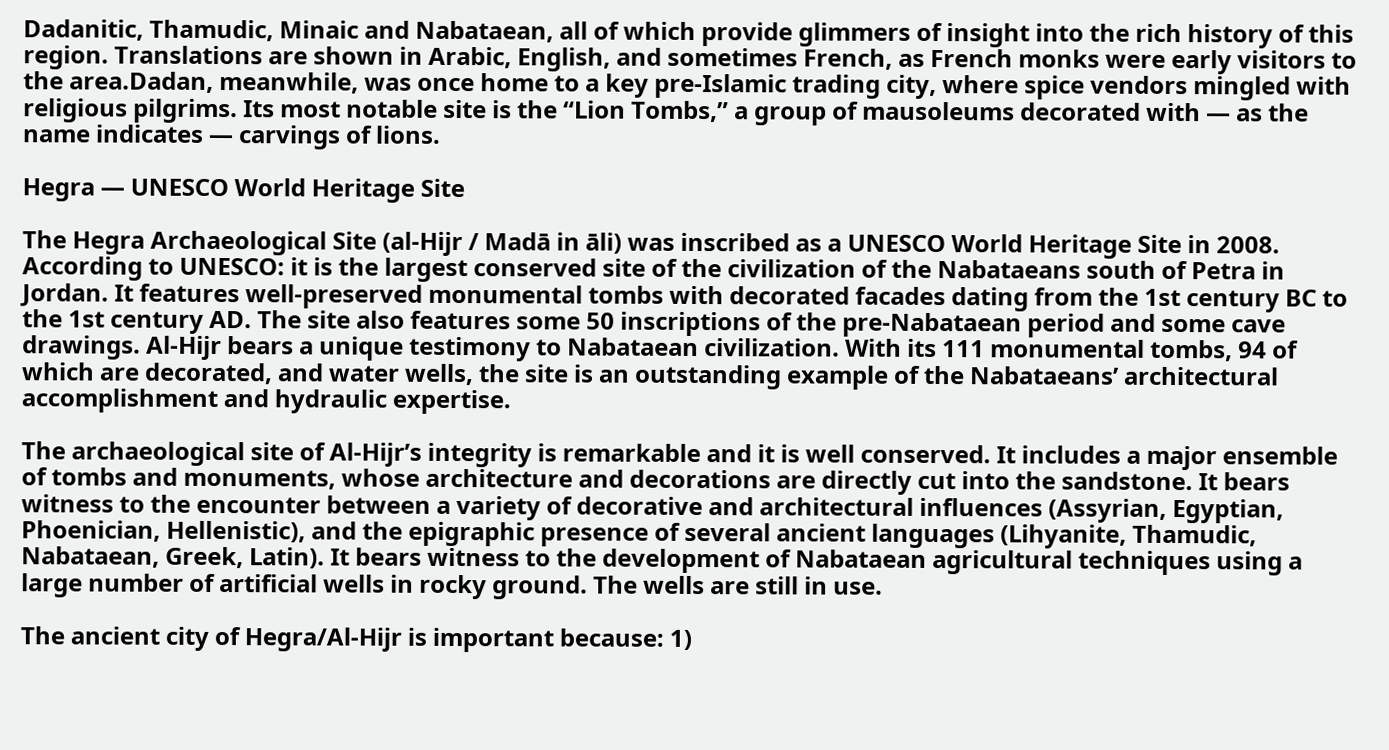Dadanitic, Thamudic, Minaic and Nabataean, all of which provide glimmers of insight into the rich history of this region. Translations are shown in Arabic, English, and sometimes French, as French monks were early visitors to the area.Dadan, meanwhile, was once home to a key pre-Islamic trading city, where spice vendors mingled with religious pilgrims. Its most notable site is the “Lion Tombs,” a group of mausoleums decorated with — as the name indicates — carvings of lions.

Hegra — UNESCO World Heritage Site

The Hegra Archaeological Site (al-Hijr / Madā in āli) was inscribed as a UNESCO World Heritage Site in 2008. According to UNESCO: it is the largest conserved site of the civilization of the Nabataeans south of Petra in Jordan. It features well-preserved monumental tombs with decorated facades dating from the 1st century BC to the 1st century AD. The site also features some 50 inscriptions of the pre-Nabataean period and some cave drawings. Al-Hijr bears a unique testimony to Nabataean civilization. With its 111 monumental tombs, 94 of which are decorated, and water wells, the site is an outstanding example of the Nabataeans’ architectural accomplishment and hydraulic expertise.

The archaeological site of Al-Hijr’s integrity is remarkable and it is well conserved. It includes a major ensemble of tombs and monuments, whose architecture and decorations are directly cut into the sandstone. It bears witness to the encounter between a variety of decorative and architectural influences (Assyrian, Egyptian, Phoenician, Hellenistic), and the epigraphic presence of several ancient languages (Lihyanite, Thamudic, Nabataean, Greek, Latin). It bears witness to the development of Nabataean agricultural techniques using a large number of artificial wells in rocky ground. The wells are still in use.

The ancient city of Hegra/Al-Hijr is important because: 1)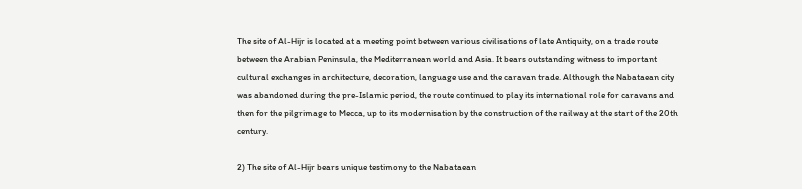The site of Al-Hijr is located at a meeting point between various civilisations of late Antiquity, on a trade route between the Arabian Peninsula, the Mediterranean world and Asia. It bears outstanding witness to important cultural exchanges in architecture, decoration, language use and the caravan trade. Although the Nabataean city was abandoned during the pre-Islamic period, the route continued to play its international role for caravans and then for the pilgrimage to Mecca, up to its modernisation by the construction of the railway at the start of the 20th century.

2) The site of Al-Hijr bears unique testimony to the Nabataean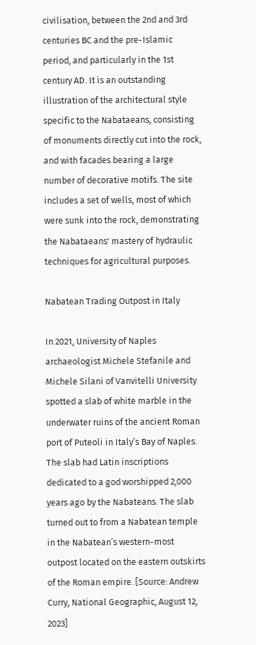civilisation, between the 2nd and 3rd centuries BC and the pre-Islamic period, and particularly in the 1st century AD. It is an outstanding illustration of the architectural style specific to the Nabataeans, consisting of monuments directly cut into the rock, and with facades bearing a large number of decorative motifs. The site includes a set of wells, most of which were sunk into the rock, demonstrating the Nabataeans' mastery of hydraulic techniques for agricultural purposes.

Nabatean Trading Outpost in Italy

In 2021, University of Naples archaeologist Michele Stefanile and Michele Silani of Vanvitelli University spotted a slab of white marble in the underwater ruins of the ancient Roman port of Puteoli in Italy’s Bay of Naples. The slab had Latin inscriptions dedicated to a god worshipped 2,000 years ago by the Nabateans. The slab turned out to from a Nabatean temple in the Nabatean’s western-most outpost located on the eastern outskirts of the Roman empire. [Source: Andrew Curry, National Geographic, August 12, 2023]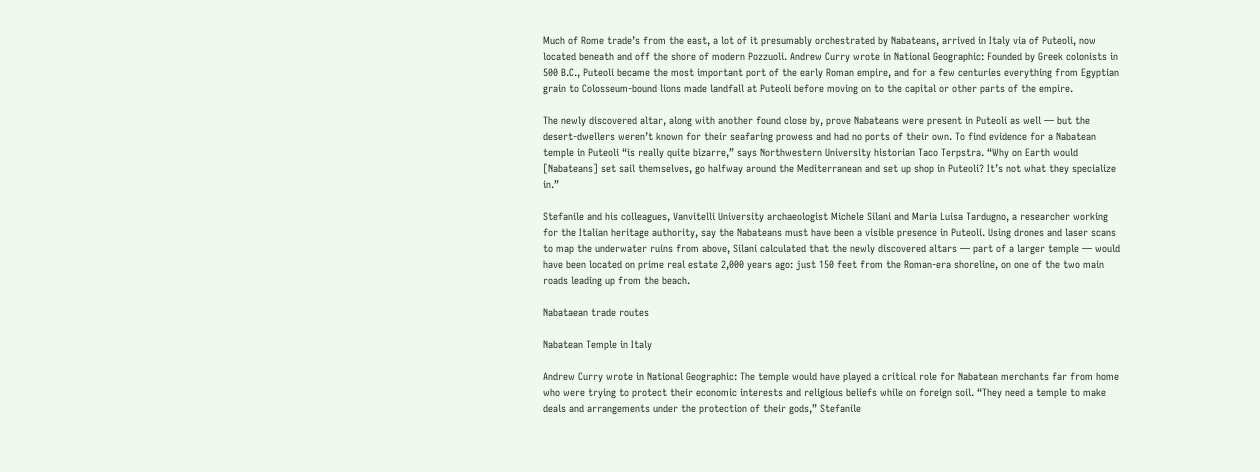Much of Rome trade’s from the east, a lot of it presumably orchestrated by Nabateans, arrived in Italy via of Puteoli, now located beneath and off the shore of modern Pozzuoli. Andrew Curry wrote in National Geographic: Founded by Greek colonists in 500 B.C., Puteoli became the most important port of the early Roman empire, and for a few centuries everything from Egyptian grain to Colosseum-bound lions made landfall at Puteoli before moving on to the capital or other parts of the empire.

The newly discovered altar, along with another found close by, prove Nabateans were present in Puteoli as well — but the desert-dwellers weren’t known for their seafaring prowess and had no ports of their own. To find evidence for a Nabatean temple in Puteoli “is really quite bizarre,” says Northwestern University historian Taco Terpstra. “Why on Earth would [Nabateans] set sail themselves, go halfway around the Mediterranean and set up shop in Puteoli? It’s not what they specialize in.”

Stefanile and his colleagues, Vanvitelli University archaeologist Michele Silani and Maria Luisa Tardugno, a researcher working for the Italian heritage authority, say the Nabateans must have been a visible presence in Puteoli. Using drones and laser scans to map the underwater ruins from above, Silani calculated that the newly discovered altars — part of a larger temple — would have been located on prime real estate 2,000 years ago: just 150 feet from the Roman-era shoreline, on one of the two main roads leading up from the beach.

Nabataean trade routes

Nabatean Temple in Italy

Andrew Curry wrote in National Geographic: The temple would have played a critical role for Nabatean merchants far from home who were trying to protect their economic interests and religious beliefs while on foreign soil. “They need a temple to make deals and arrangements under the protection of their gods,” Stefanile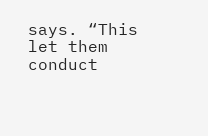says. “This let them conduct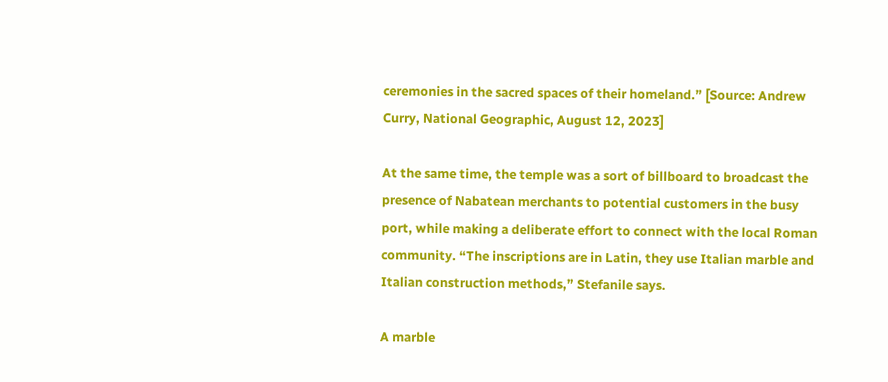ceremonies in the sacred spaces of their homeland.” [Source: Andrew Curry, National Geographic, August 12, 2023]

At the same time, the temple was a sort of billboard to broadcast the presence of Nabatean merchants to potential customers in the busy port, while making a deliberate effort to connect with the local Roman community. “The inscriptions are in Latin, they use Italian marble and Italian construction methods,” Stefanile says.

A marble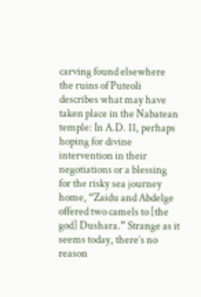carving found elsewhere the ruins of Puteoli describes what may have taken place in the Nabatean temple: In A.D. 11, perhaps hoping for divine intervention in their negotiations or a blessing for the risky sea journey home, “Zaidu and Abdelge offered two camels to [the god] Dushara.” Strange as it seems today, there’s no reason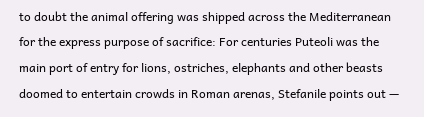to doubt the animal offering was shipped across the Mediterranean for the express purpose of sacrifice: For centuries Puteoli was the main port of entry for lions, ostriches, elephants and other beasts doomed to entertain crowds in Roman arenas, Stefanile points out —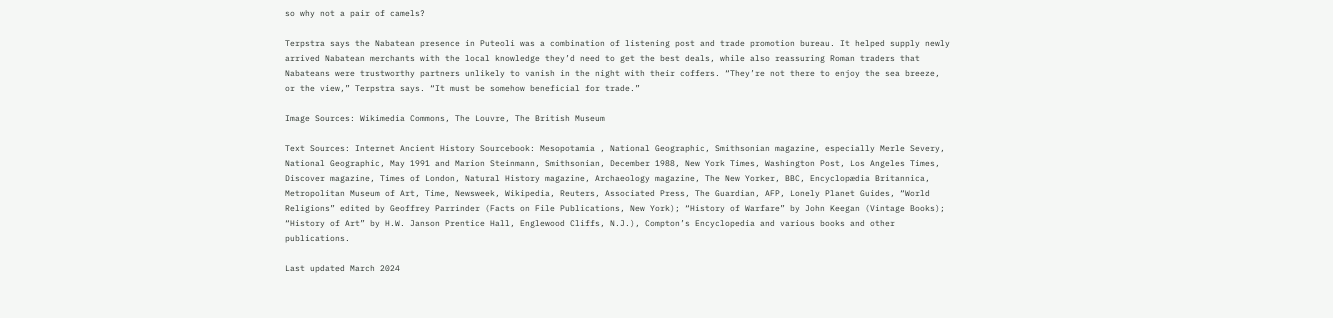so why not a pair of camels?

Terpstra says the Nabatean presence in Puteoli was a combination of listening post and trade promotion bureau. It helped supply newly arrived Nabatean merchants with the local knowledge they’d need to get the best deals, while also reassuring Roman traders that Nabateans were trustworthy partners unlikely to vanish in the night with their coffers. “They’re not there to enjoy the sea breeze, or the view,” Terpstra says. “It must be somehow beneficial for trade.”

Image Sources: Wikimedia Commons, The Louvre, The British Museum

Text Sources: Internet Ancient History Sourcebook: Mesopotamia , National Geographic, Smithsonian magazine, especially Merle Severy, National Geographic, May 1991 and Marion Steinmann, Smithsonian, December 1988, New York Times, Washington Post, Los Angeles Times, Discover magazine, Times of London, Natural History magazine, Archaeology magazine, The New Yorker, BBC, Encyclopædia Britannica, Metropolitan Museum of Art, Time, Newsweek, Wikipedia, Reuters, Associated Press, The Guardian, AFP, Lonely Planet Guides, “World Religions” edited by Geoffrey Parrinder (Facts on File Publications, New York); “History of Warfare” by John Keegan (Vintage Books); “History of Art” by H.W. Janson Prentice Hall, Englewood Cliffs, N.J.), Compton’s Encyclopedia and various books and other publications.

Last updated March 2024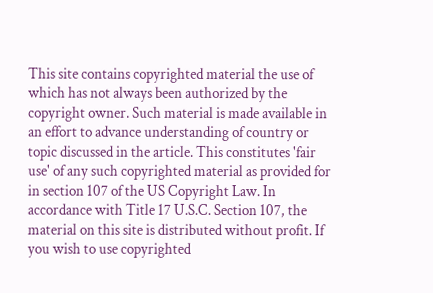This site contains copyrighted material the use of which has not always been authorized by the copyright owner. Such material is made available in an effort to advance understanding of country or topic discussed in the article. This constitutes 'fair use' of any such copyrighted material as provided for in section 107 of the US Copyright Law. In accordance with Title 17 U.S.C. Section 107, the material on this site is distributed without profit. If you wish to use copyrighted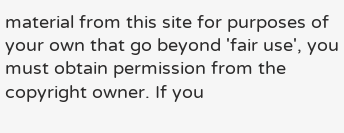material from this site for purposes of your own that go beyond 'fair use', you must obtain permission from the copyright owner. If you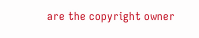are the copyright owner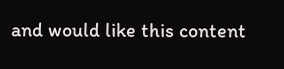and would like this content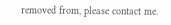removed from, please contact me.